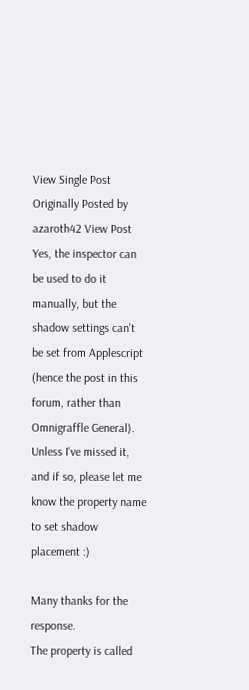View Single Post
Originally Posted by azaroth42 View Post
Yes, the inspector can be used to do it manually, but the shadow settings can't be set from Applescript (hence the post in this forum, rather than Omnigraffle General). Unless I've missed it, and if so, please let me know the property name to set shadow placement :)

Many thanks for the response.
The property is called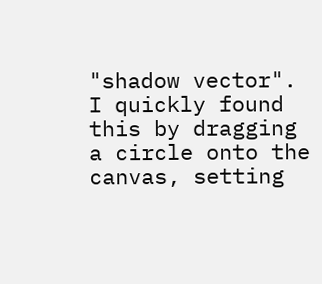"shadow vector". I quickly found this by dragging a circle onto the canvas, setting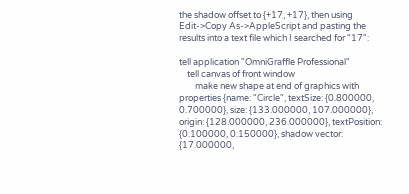the shadow offset to {+17, +17}, then using Edit->Copy As->AppleScript and pasting the results into a text file which I searched for "17":

tell application "OmniGraffle Professional"
    tell canvas of front window
        make new shape at end of graphics with properties {name: "Circle", textSize: {0.800000, 0.700000}, size: {133.000000, 107.000000}, origin: {128.000000, 236.000000}, textPosition: {0.100000, 0.150000}, shadow vector: {17.000000,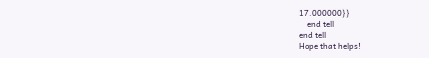17.000000}}
    end tell
end tell
Hope that helps!